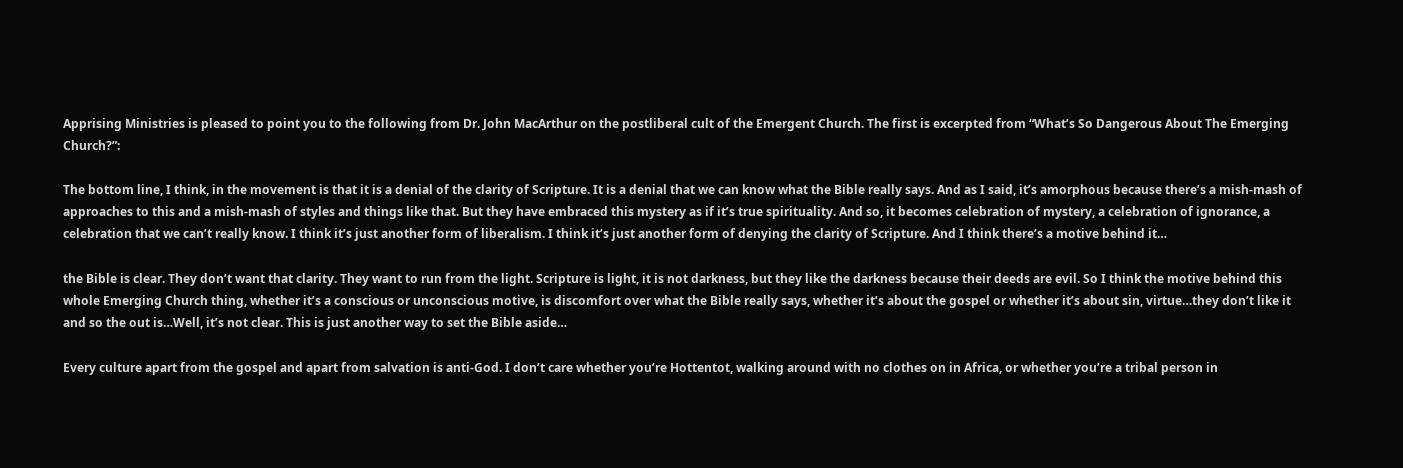Apprising Ministries is pleased to point you to the following from Dr. John MacArthur on the postliberal cult of the Emergent Church. The first is excerpted from “What’s So Dangerous About The Emerging Church?”:

The bottom line, I think, in the movement is that it is a denial of the clarity of Scripture. It is a denial that we can know what the Bible really says. And as I said, it’s amorphous because there’s a mish-mash of approaches to this and a mish-mash of styles and things like that. But they have embraced this mystery as if it’s true spirituality. And so, it becomes celebration of mystery, a celebration of ignorance, a celebration that we can’t really know. I think it’s just another form of liberalism. I think it’s just another form of denying the clarity of Scripture. And I think there’s a motive behind it…

the Bible is clear. They don’t want that clarity. They want to run from the light. Scripture is light, it is not darkness, but they like the darkness because their deeds are evil. So I think the motive behind this whole Emerging Church thing, whether it’s a conscious or unconscious motive, is discomfort over what the Bible really says, whether it’s about the gospel or whether it’s about sin, virtue…they don’t like it and so the out is…Well, it’s not clear. This is just another way to set the Bible aside…

Every culture apart from the gospel and apart from salvation is anti-God. I don’t care whether you’re Hottentot, walking around with no clothes on in Africa, or whether you’re a tribal person in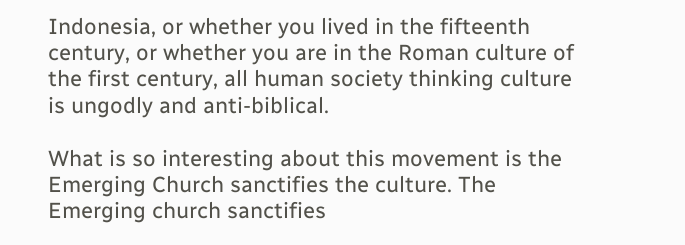Indonesia, or whether you lived in the fifteenth century, or whether you are in the Roman culture of the first century, all human society thinking culture is ungodly and anti-biblical.

What is so interesting about this movement is the Emerging Church sanctifies the culture. The Emerging church sanctifies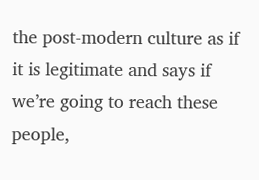the post-modern culture as if it is legitimate and says if we’re going to reach these people,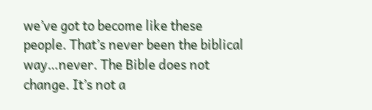we’ve got to become like these people. That’s never been the biblical way…never. The Bible does not change. It’s not a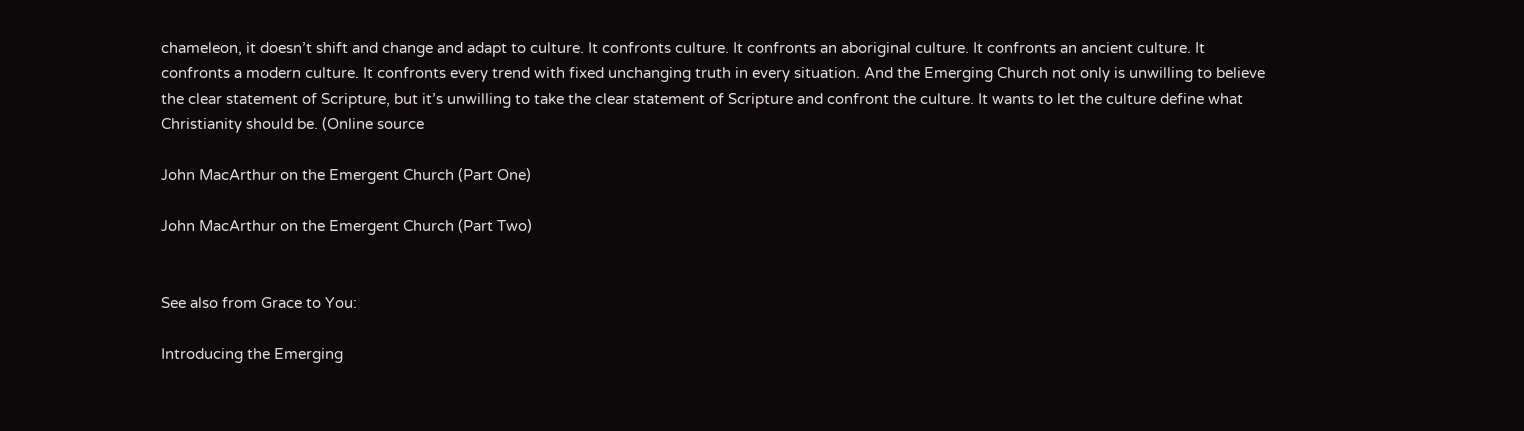chameleon, it doesn’t shift and change and adapt to culture. It confronts culture. It confronts an aboriginal culture. It confronts an ancient culture. It confronts a modern culture. It confronts every trend with fixed unchanging truth in every situation. And the Emerging Church not only is unwilling to believe the clear statement of Scripture, but it’s unwilling to take the clear statement of Scripture and confront the culture. It wants to let the culture define what Christianity should be. (Online source

John MacArthur on the Emergent Church (Part One)

John MacArthur on the Emergent Church (Part Two)


See also from Grace to You:

Introducing the Emerging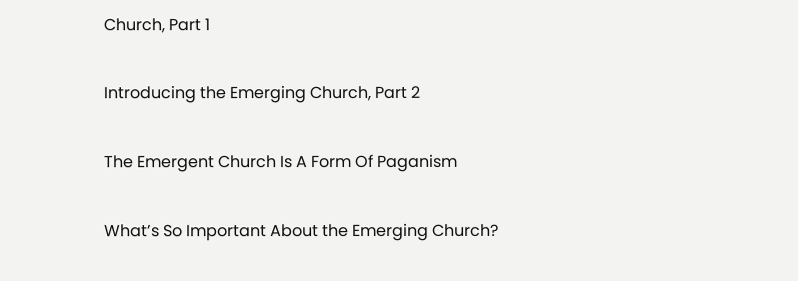Church, Part 1

Introducing the Emerging Church, Part 2

The Emergent Church Is A Form Of Paganism

What’s So Important About the Emerging Church?